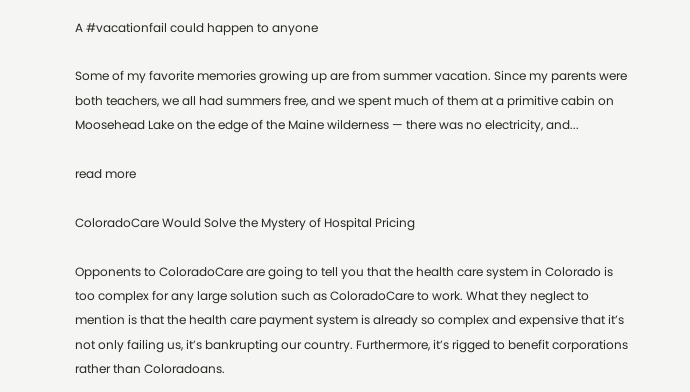A #vacationfail could happen to anyone

Some of my favorite memories growing up are from summer vacation. Since my parents were both teachers, we all had summers free, and we spent much of them at a primitive cabin on Moosehead Lake on the edge of the Maine wilderness — there was no electricity, and...

read more

ColoradoCare Would Solve the Mystery of Hospital Pricing

Opponents to ColoradoCare are going to tell you that the health care system in Colorado is too complex for any large solution such as ColoradoCare to work. What they neglect to mention is that the health care payment system is already so complex and expensive that it’s not only failing us, it’s bankrupting our country. Furthermore, it’s rigged to benefit corporations rather than Coloradoans.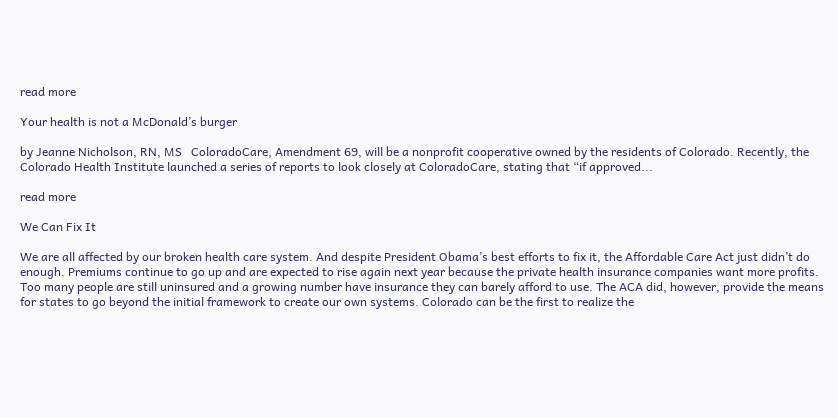read more

Your health is not a McDonald’s burger

by Jeanne Nicholson, RN, MS   ColoradoCare, Amendment 69, will be a nonprofit cooperative owned by the residents of Colorado. Recently, the Colorado Health Institute launched a series of reports to look closely at ColoradoCare, stating that “if approved...

read more

We Can Fix It

We are all affected by our broken health care system. And despite President Obama’s best efforts to fix it, the Affordable Care Act just didn’t do enough. Premiums continue to go up and are expected to rise again next year because the private health insurance companies want more profits. Too many people are still uninsured and a growing number have insurance they can barely afford to use. The ACA did, however, provide the means for states to go beyond the initial framework to create our own systems. Colorado can be the first to realize the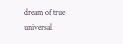dream of true universal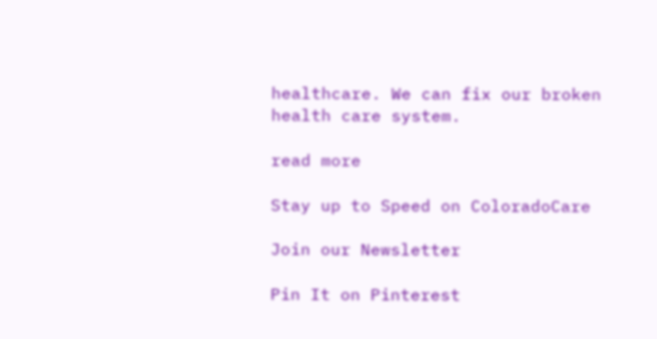healthcare. We can fix our broken health care system.

read more

Stay up to Speed on ColoradoCare

Join our Newsletter

Pin It on Pinterest